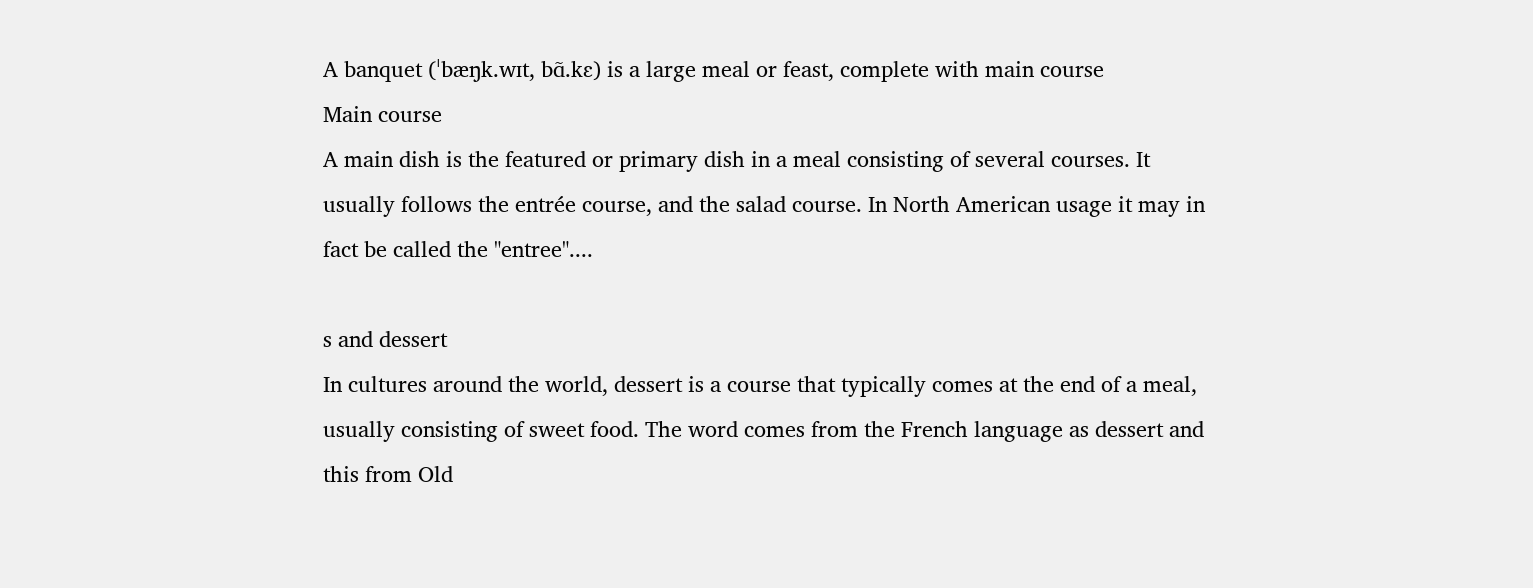A banquet (ˈbæŋk.wɪt, bɑ̃.kɛ) is a large meal or feast, complete with main course
Main course
A main dish is the featured or primary dish in a meal consisting of several courses. It usually follows the entrée course, and the salad course. In North American usage it may in fact be called the "entree"....

s and dessert
In cultures around the world, dessert is a course that typically comes at the end of a meal, usually consisting of sweet food. The word comes from the French language as dessert and this from Old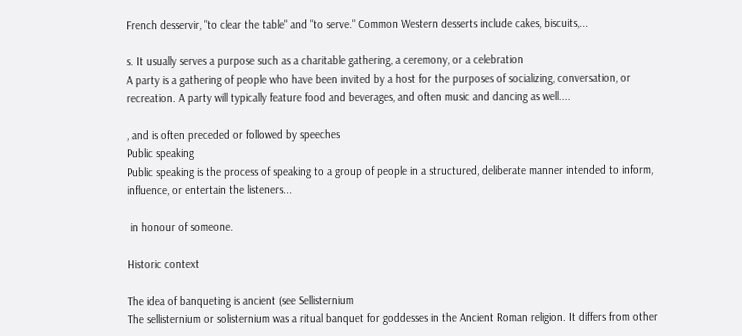French desservir, "to clear the table" and "to serve." Common Western desserts include cakes, biscuits,...

s. It usually serves a purpose such as a charitable gathering, a ceremony, or a celebration
A party is a gathering of people who have been invited by a host for the purposes of socializing, conversation, or recreation. A party will typically feature food and beverages, and often music and dancing as well....

, and is often preceded or followed by speeches
Public speaking
Public speaking is the process of speaking to a group of people in a structured, deliberate manner intended to inform, influence, or entertain the listeners...

 in honour of someone.

Historic context

The idea of banqueting is ancient (see Sellisternium
The sellisternium or solisternium was a ritual banquet for goddesses in the Ancient Roman religion. It differs from other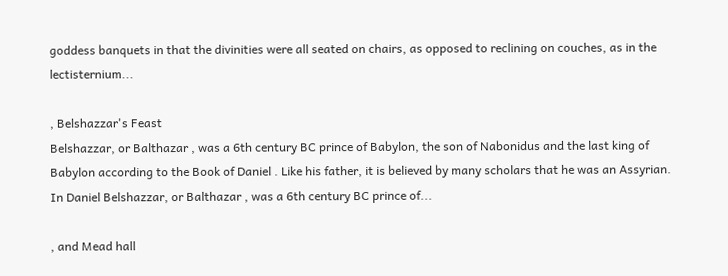goddess banquets in that the divinities were all seated on chairs, as opposed to reclining on couches, as in the lectisternium...

, Belshazzar's Feast
Belshazzar, or Balthazar , was a 6th century BC prince of Babylon, the son of Nabonidus and the last king of Babylon according to the Book of Daniel . Like his father, it is believed by many scholars that he was an Assyrian. In Daniel Belshazzar, or Balthazar , was a 6th century BC prince of...

, and Mead hall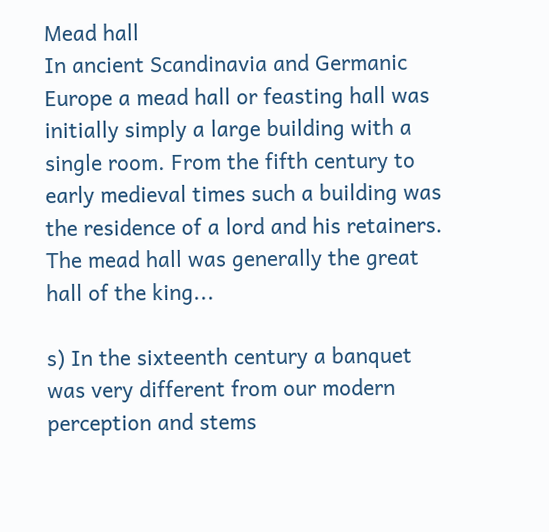Mead hall
In ancient Scandinavia and Germanic Europe a mead hall or feasting hall was initially simply a large building with a single room. From the fifth century to early medieval times such a building was the residence of a lord and his retainers. The mead hall was generally the great hall of the king...

s) In the sixteenth century a banquet was very different from our modern perception and stems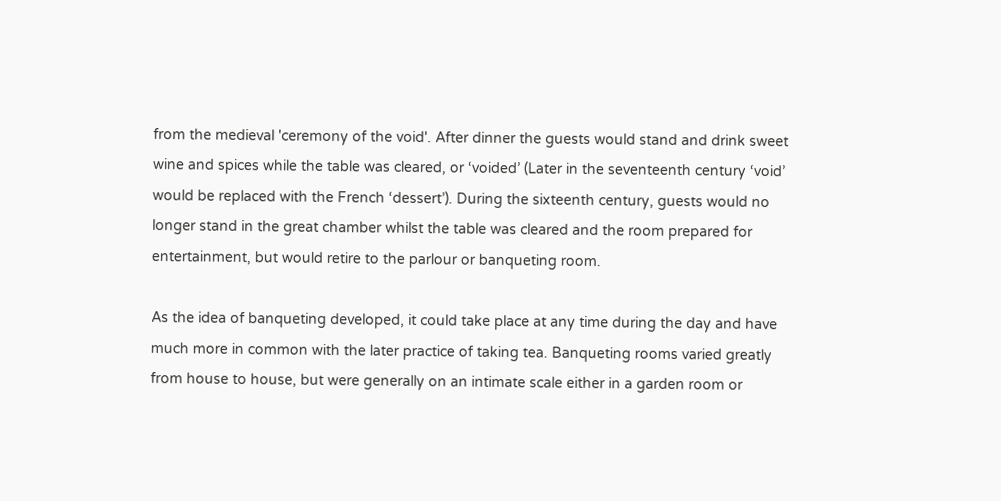from the medieval 'ceremony of the void'. After dinner the guests would stand and drink sweet wine and spices while the table was cleared, or ‘voided’ (Later in the seventeenth century ‘void’ would be replaced with the French ‘dessert’). During the sixteenth century, guests would no longer stand in the great chamber whilst the table was cleared and the room prepared for entertainment, but would retire to the parlour or banqueting room.

As the idea of banqueting developed, it could take place at any time during the day and have much more in common with the later practice of taking tea. Banqueting rooms varied greatly from house to house, but were generally on an intimate scale either in a garden room or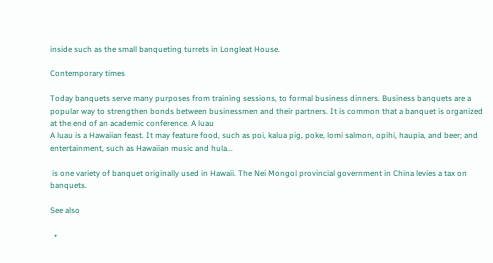inside such as the small banqueting turrets in Longleat House.

Contemporary times

Today banquets serve many purposes from training sessions, to formal business dinners. Business banquets are a popular way to strengthen bonds between businessmen and their partners. It is common that a banquet is organized at the end of an academic conference. A luau
A luau is a Hawaiian feast. It may feature food, such as poi, kalua pig, poke, lomi salmon, opihi, haupia, and beer; and entertainment, such as Hawaiian music and hula...

 is one variety of banquet originally used in Hawaii. The Nei Mongol provincial government in China levies a tax on banquets.

See also

  •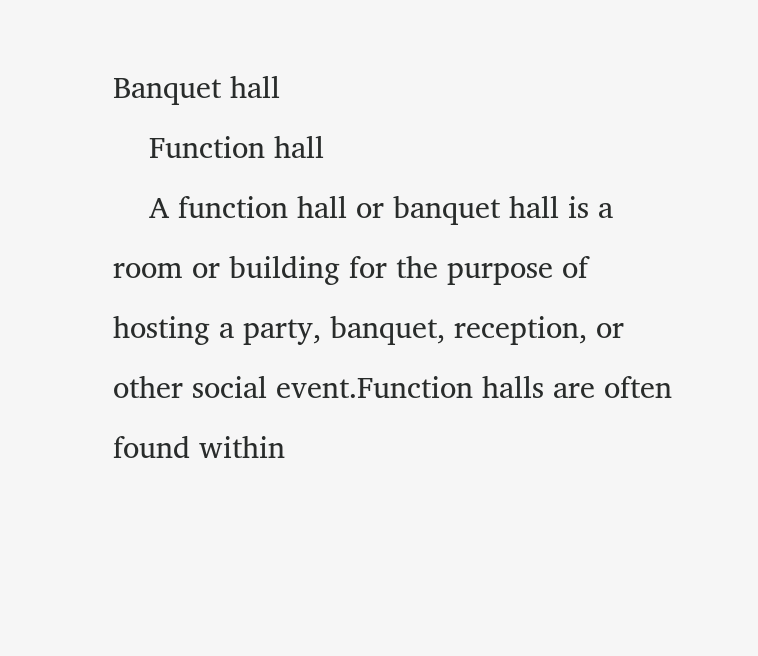Banquet hall
    Function hall
    A function hall or banquet hall is a room or building for the purpose of hosting a party, banquet, reception, or other social event.Function halls are often found within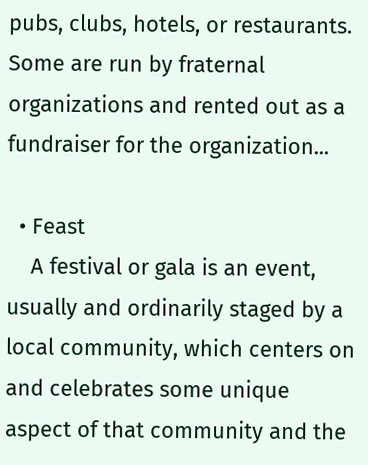pubs, clubs, hotels, or restaurants. Some are run by fraternal organizations and rented out as a fundraiser for the organization...

  • Feast
    A festival or gala is an event, usually and ordinarily staged by a local community, which centers on and celebrates some unique aspect of that community and the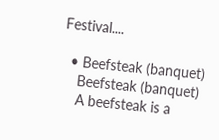Festival....

  • Beefsteak (banquet)
    Beefsteak (banquet)
    A beefsteak is a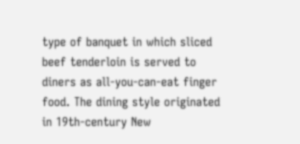type of banquet in which sliced beef tenderloin is served to diners as all-you-can-eat finger food. The dining style originated in 19th-century New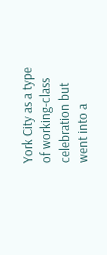York City as a type of working-class celebration but went into a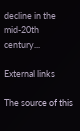decline in the mid-20th century...

External links

The source of this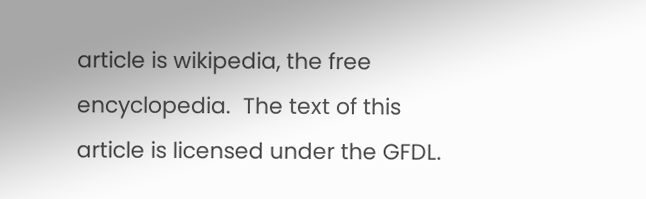article is wikipedia, the free encyclopedia.  The text of this article is licensed under the GFDL.